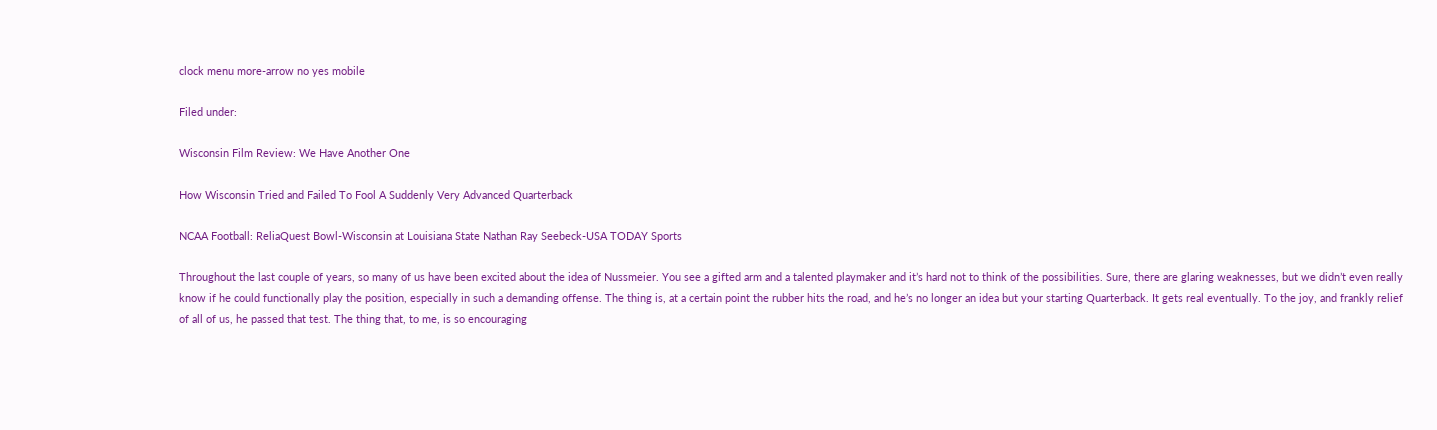clock menu more-arrow no yes mobile

Filed under:

Wisconsin Film Review: We Have Another One

How Wisconsin Tried and Failed To Fool A Suddenly Very Advanced Quarterback

NCAA Football: ReliaQuest Bowl-Wisconsin at Louisiana State Nathan Ray Seebeck-USA TODAY Sports

Throughout the last couple of years, so many of us have been excited about the idea of Nussmeier. You see a gifted arm and a talented playmaker and it’s hard not to think of the possibilities. Sure, there are glaring weaknesses, but we didn’t even really know if he could functionally play the position, especially in such a demanding offense. The thing is, at a certain point the rubber hits the road, and he’s no longer an idea but your starting Quarterback. It gets real eventually. To the joy, and frankly relief of all of us, he passed that test. The thing that, to me, is so encouraging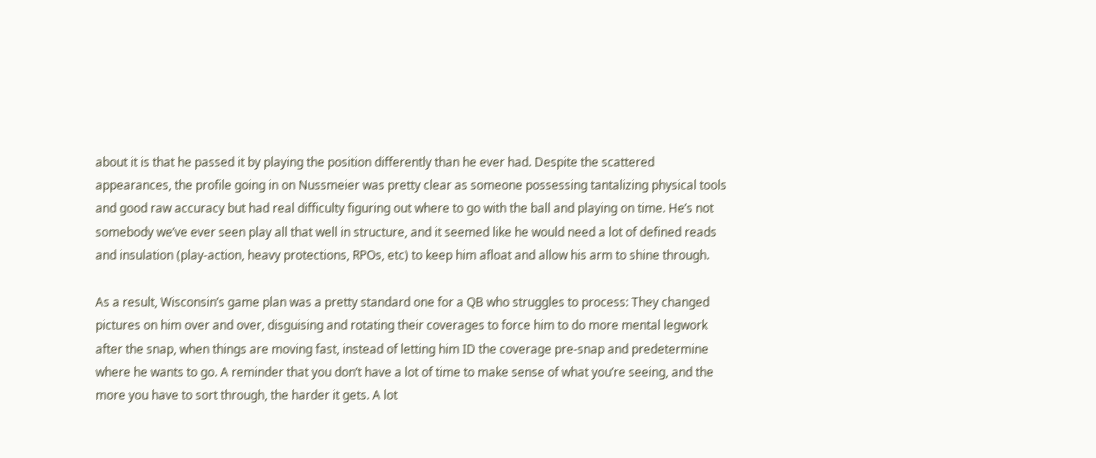about it is that he passed it by playing the position differently than he ever had. Despite the scattered appearances, the profile going in on Nussmeier was pretty clear as someone possessing tantalizing physical tools and good raw accuracy but had real difficulty figuring out where to go with the ball and playing on time. He’s not somebody we’ve ever seen play all that well in structure, and it seemed like he would need a lot of defined reads and insulation (play-action, heavy protections, RPOs, etc) to keep him afloat and allow his arm to shine through.

As a result, Wisconsin’s game plan was a pretty standard one for a QB who struggles to process: They changed pictures on him over and over, disguising and rotating their coverages to force him to do more mental legwork after the snap, when things are moving fast, instead of letting him ID the coverage pre-snap and predetermine where he wants to go. A reminder that you don’t have a lot of time to make sense of what you’re seeing, and the more you have to sort through, the harder it gets. A lot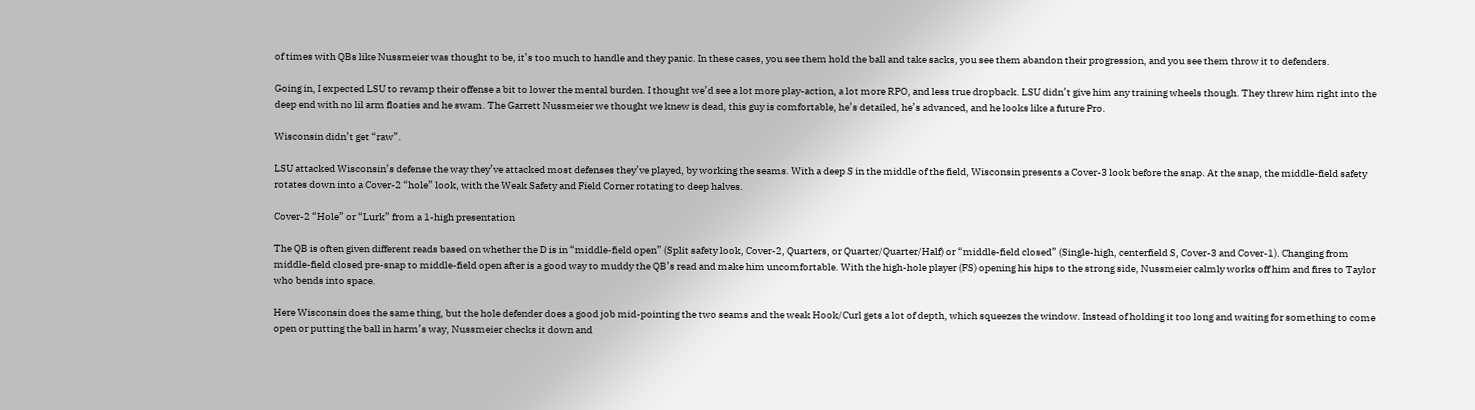of times with QBs like Nussmeier was thought to be, it’s too much to handle and they panic. In these cases, you see them hold the ball and take sacks, you see them abandon their progression, and you see them throw it to defenders.

Going in, I expected LSU to revamp their offense a bit to lower the mental burden. I thought we’d see a lot more play-action, a lot more RPO, and less true dropback. LSU didn’t give him any training wheels though. They threw him right into the deep end with no lil arm floaties and he swam. The Garrett Nussmeier we thought we knew is dead, this guy is comfortable, he’s detailed, he’s advanced, and he looks like a future Pro.

Wisconsin didn’t get “raw”.

LSU attacked Wisconsin’s defense the way they’ve attacked most defenses they’ve played, by working the seams. With a deep S in the middle of the field, Wisconsin presents a Cover-3 look before the snap. At the snap, the middle-field safety rotates down into a Cover-2 “hole” look, with the Weak Safety and Field Corner rotating to deep halves.

Cover-2 “Hole” or “Lurk” from a 1-high presentation

The QB is often given different reads based on whether the D is in “middle-field open” (Split safety look, Cover-2, Quarters, or Quarter/Quarter/Half) or “middle-field closed” (Single-high, centerfield S, Cover-3 and Cover-1). Changing from middle-field closed pre-snap to middle-field open after is a good way to muddy the QB’s read and make him uncomfortable. With the high-hole player (FS) opening his hips to the strong side, Nussmeier calmly works off him and fires to Taylor who bends into space.

Here Wisconsin does the same thing, but the hole defender does a good job mid-pointing the two seams and the weak Hook/Curl gets a lot of depth, which squeezes the window. Instead of holding it too long and waiting for something to come open or putting the ball in harm’s way, Nussmeier checks it down and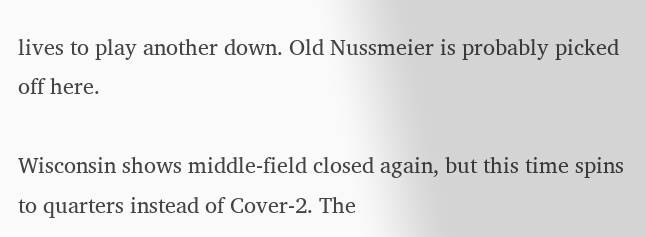lives to play another down. Old Nussmeier is probably picked off here.

Wisconsin shows middle-field closed again, but this time spins to quarters instead of Cover-2. The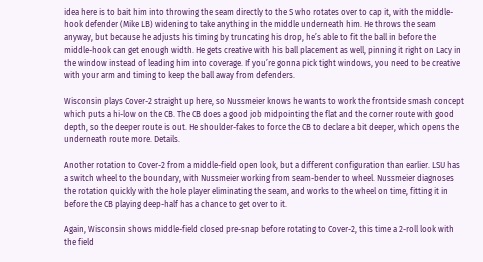idea here is to bait him into throwing the seam directly to the S who rotates over to cap it, with the middle-hook defender (Mike LB) widening to take anything in the middle underneath him. He throws the seam anyway, but because he adjusts his timing by truncating his drop, he’s able to fit the ball in before the middle-hook can get enough width. He gets creative with his ball placement as well, pinning it right on Lacy in the window instead of leading him into coverage. If you’re gonna pick tight windows, you need to be creative with your arm and timing to keep the ball away from defenders.

Wisconsin plays Cover-2 straight up here, so Nussmeier knows he wants to work the frontside smash concept which puts a hi-low on the CB. The CB does a good job midpointing the flat and the corner route with good depth, so the deeper route is out. He shoulder-fakes to force the CB to declare a bit deeper, which opens the underneath route more. Details.

Another rotation to Cover-2 from a middle-field open look, but a different configuration than earlier. LSU has a switch wheel to the boundary, with Nussmeier working from seam-bender to wheel. Nussmeier diagnoses the rotation quickly with the hole player eliminating the seam, and works to the wheel on time, fitting it in before the CB playing deep-half has a chance to get over to it.

Again, Wisconsin shows middle-field closed pre-snap before rotating to Cover-2, this time a 2-roll look with the field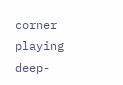corner playing deep-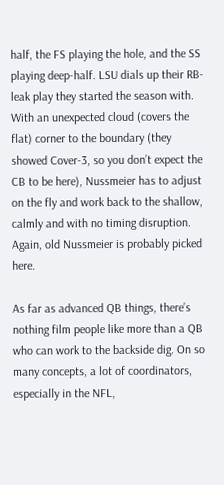half, the FS playing the hole, and the SS playing deep-half. LSU dials up their RB-leak play they started the season with. With an unexpected cloud (covers the flat) corner to the boundary (they showed Cover-3, so you don’t expect the CB to be here), Nussmeier has to adjust on the fly and work back to the shallow, calmly and with no timing disruption. Again, old Nussmeier is probably picked here.

As far as advanced QB things, there’s nothing film people like more than a QB who can work to the backside dig. On so many concepts, a lot of coordinators, especially in the NFL,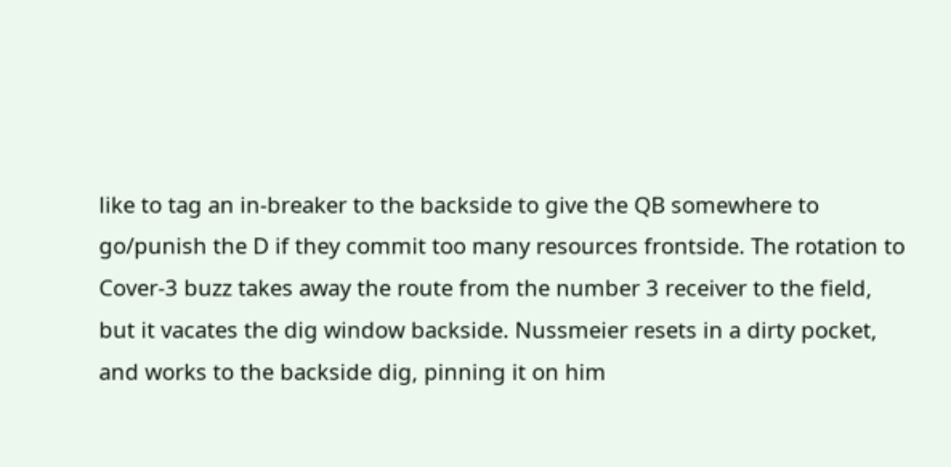like to tag an in-breaker to the backside to give the QB somewhere to go/punish the D if they commit too many resources frontside. The rotation to Cover-3 buzz takes away the route from the number 3 receiver to the field, but it vacates the dig window backside. Nussmeier resets in a dirty pocket, and works to the backside dig, pinning it on him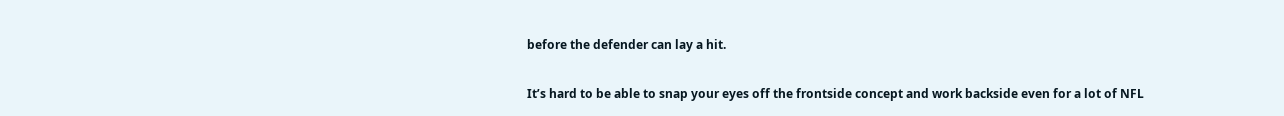before the defender can lay a hit.

It’s hard to be able to snap your eyes off the frontside concept and work backside even for a lot of NFL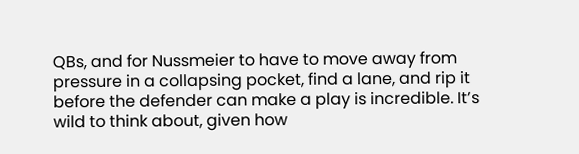QBs, and for Nussmeier to have to move away from pressure in a collapsing pocket, find a lane, and rip it before the defender can make a play is incredible. It’s wild to think about, given how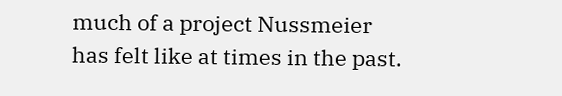much of a project Nussmeier has felt like at times in the past.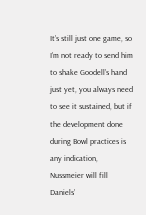It’s still just one game, so I’m not ready to send him to shake Goodell’s hand just yet, you always need to see it sustained, but if the development done during Bowl practices is any indication, Nussmeier will fill Daniels’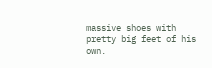massive shoes with pretty big feet of his own.